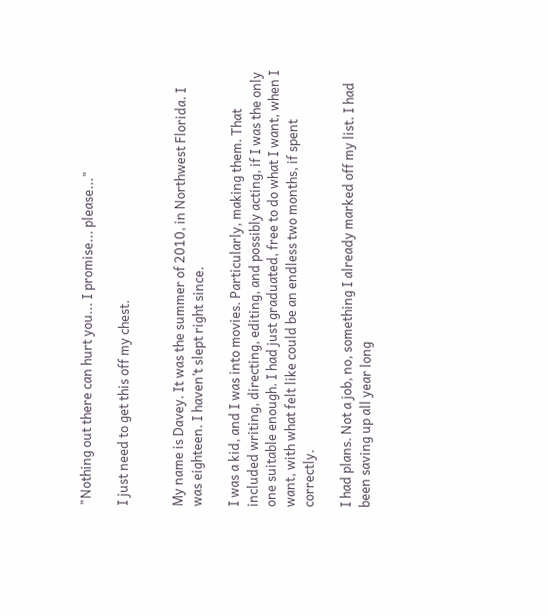"Nothing out there can hurt you... I promise... please..."

I just need to get this off my chest.


My name is Davey. It was the summer of 2010, in Northwest Florida. I was eighteen. I haven’t slept right since.

I was a kid, and I was into movies. Particularly, making them. That included writing, directing, editing, and possibly acting, if I was the only one suitable enough. I had just graduated, free to do what I want, when I want, with what felt like could be an endless two months, if spent correctly.

I had plans. Not a job, no, something I already marked off my list. I had been saving up all year long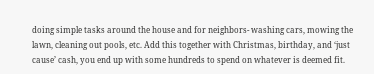doing simple tasks around the house and for neighbors- washing cars, mowing the lawn, cleaning out pools, etc. Add this together with Christmas, birthday, and ‘just cause’ cash, you end up with some hundreds to spend on whatever is deemed fit.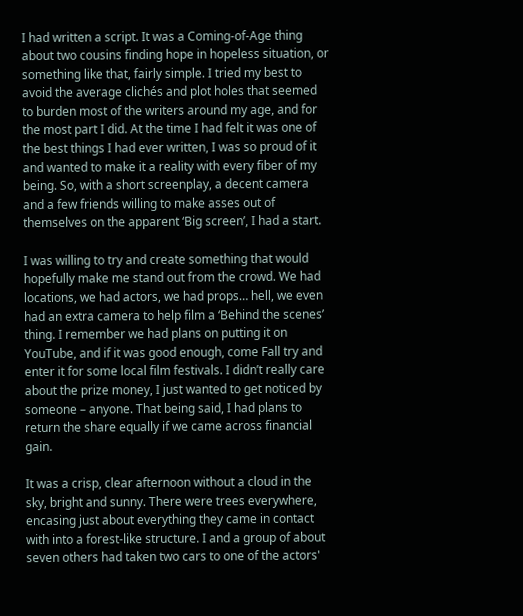I had written a script. It was a Coming-of-Age thing about two cousins finding hope in hopeless situation, or something like that, fairly simple. I tried my best to avoid the average clichés and plot holes that seemed to burden most of the writers around my age, and for the most part I did. At the time I had felt it was one of the best things I had ever written, I was so proud of it and wanted to make it a reality with every fiber of my being. So, with a short screenplay, a decent camera and a few friends willing to make asses out of themselves on the apparent ‘Big screen’, I had a start.

I was willing to try and create something that would hopefully make me stand out from the crowd. We had locations, we had actors, we had props… hell, we even had an extra camera to help film a ‘Behind the scenes’ thing. I remember we had plans on putting it on YouTube, and if it was good enough, come Fall try and enter it for some local film festivals. I didn’t really care about the prize money, I just wanted to get noticed by someone – anyone. That being said, I had plans to return the share equally if we came across financial gain.

It was a crisp, clear afternoon without a cloud in the sky, bright and sunny. There were trees everywhere, encasing just about everything they came in contact with into a forest-like structure. I and a group of about seven others had taken two cars to one of the actors'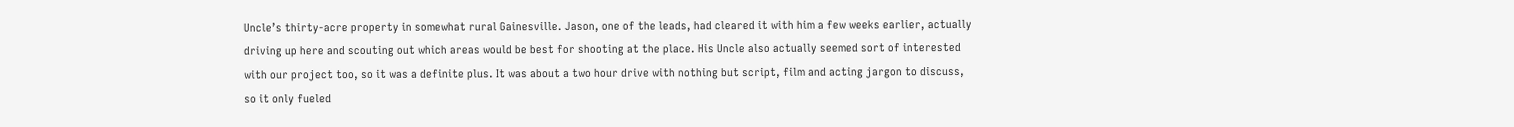Uncle’s thirty-acre property in somewhat rural Gainesville. Jason, one of the leads, had cleared it with him a few weeks earlier, actually driving up here and scouting out which areas would be best for shooting at the place. His Uncle also actually seemed sort of interested with our project too, so it was a definite plus. It was about a two hour drive with nothing but script, film and acting jargon to discuss, so it only fueled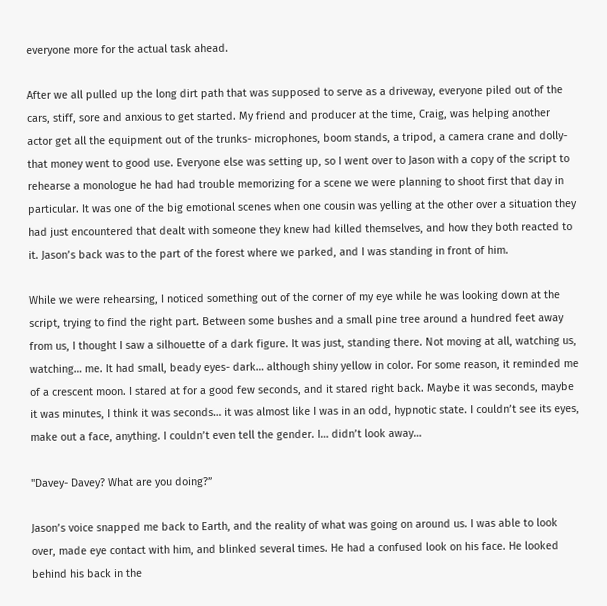everyone more for the actual task ahead.

After we all pulled up the long dirt path that was supposed to serve as a driveway, everyone piled out of the cars, stiff, sore and anxious to get started. My friend and producer at the time, Craig, was helping another actor get all the equipment out of the trunks- microphones, boom stands, a tripod, a camera crane and dolly- that money went to good use. Everyone else was setting up, so I went over to Jason with a copy of the script to rehearse a monologue he had had trouble memorizing for a scene we were planning to shoot first that day in particular. It was one of the big emotional scenes when one cousin was yelling at the other over a situation they had just encountered that dealt with someone they knew had killed themselves, and how they both reacted to it. Jason’s back was to the part of the forest where we parked, and I was standing in front of him.

While we were rehearsing, I noticed something out of the corner of my eye while he was looking down at the script, trying to find the right part. Between some bushes and a small pine tree around a hundred feet away from us, I thought I saw a silhouette of a dark figure. It was just, standing there. Not moving at all, watching us, watching… me. It had small, beady eyes- dark… although shiny yellow in color. For some reason, it reminded me of a crescent moon. I stared at for a good few seconds, and it stared right back. Maybe it was seconds, maybe it was minutes, I think it was seconds… it was almost like I was in an odd, hypnotic state. I couldn’t see its eyes, make out a face, anything. I couldn’t even tell the gender. I… didn’t look away…

"Davey- Davey? What are you doing?”

Jason’s voice snapped me back to Earth, and the reality of what was going on around us. I was able to look over, made eye contact with him, and blinked several times. He had a confused look on his face. He looked behind his back in the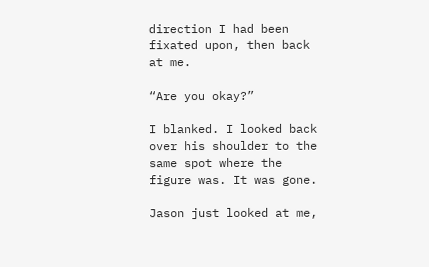direction I had been fixated upon, then back at me.

“Are you okay?”

I blanked. I looked back over his shoulder to the same spot where the figure was. It was gone.

Jason just looked at me,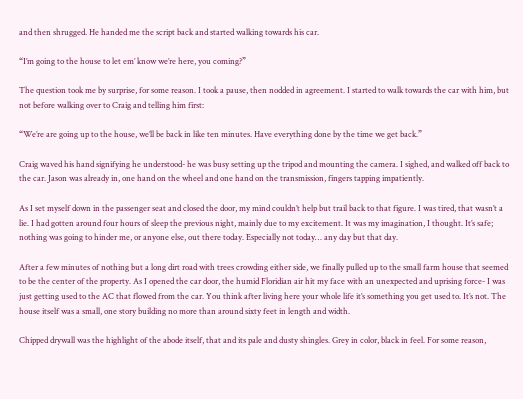and then shrugged. He handed me the script back and started walking towards his car.

“I’m going to the house to let em’ know we’re here, you coming?”

The question took me by surprise, for some reason. I took a pause, then nodded in agreement. I started to walk towards the car with him, but not before walking over to Craig and telling him first:

“We’re are going up to the house, we’ll be back in like ten minutes. Have everything done by the time we get back.”

Craig waved his hand signifying he understood- he was busy setting up the tripod and mounting the camera. I sighed, and walked off back to the car. Jason was already in, one hand on the wheel and one hand on the transmission, fingers tapping impatiently.

As I set myself down in the passenger seat and closed the door, my mind couldn’t help but trail back to that figure. I was tired, that wasn’t a lie. I had gotten around four hours of sleep the previous night, mainly due to my excitement. It was my imagination, I thought. It’s safe; nothing was going to hinder me, or anyone else, out there today. Especially not today… any day but that day.

After a few minutes of nothing but a long dirt road with trees crowding either side, we finally pulled up to the small farm house that seemed to be the center of the property. As I opened the car door, the humid Floridian air hit my face with an unexpected and uprising force- I was just getting used to the AC that flowed from the car. You think after living here your whole life it’s something you get used to. It’s not. The house itself was a small, one story building no more than around sixty feet in length and width.

Chipped drywall was the highlight of the abode itself, that and its pale and dusty shingles. Grey in color, black in feel. For some reason,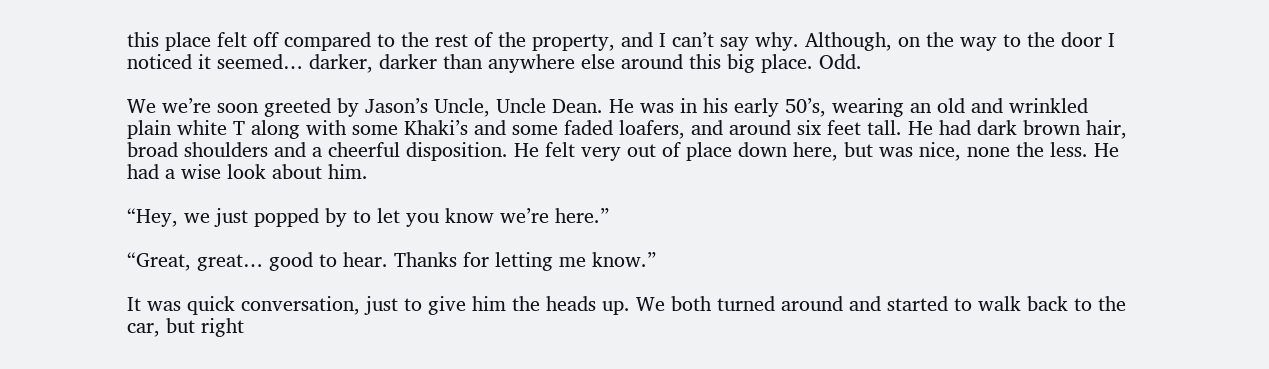this place felt off compared to the rest of the property, and I can’t say why. Although, on the way to the door I noticed it seemed… darker, darker than anywhere else around this big place. Odd.

We we’re soon greeted by Jason’s Uncle, Uncle Dean. He was in his early 50’s, wearing an old and wrinkled plain white T along with some Khaki’s and some faded loafers, and around six feet tall. He had dark brown hair, broad shoulders and a cheerful disposition. He felt very out of place down here, but was nice, none the less. He had a wise look about him.

“Hey, we just popped by to let you know we’re here.”

“Great, great… good to hear. Thanks for letting me know.”

It was quick conversation, just to give him the heads up. We both turned around and started to walk back to the car, but right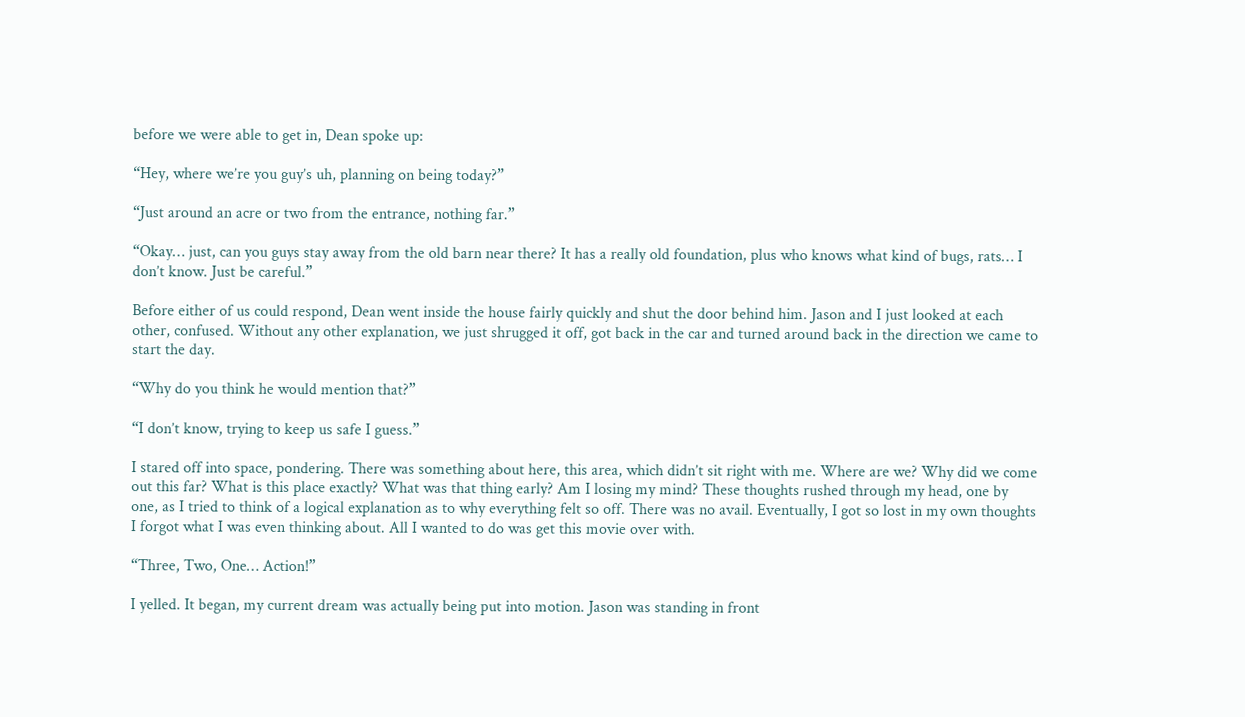before we were able to get in, Dean spoke up:

“Hey, where we’re you guy’s uh, planning on being today?”

“Just around an acre or two from the entrance, nothing far.”

“Okay… just, can you guys stay away from the old barn near there? It has a really old foundation, plus who knows what kind of bugs, rats… I don’t know. Just be careful.”

Before either of us could respond, Dean went inside the house fairly quickly and shut the door behind him. Jason and I just looked at each other, confused. Without any other explanation, we just shrugged it off, got back in the car and turned around back in the direction we came to start the day.

“Why do you think he would mention that?”

“I don’t know, trying to keep us safe I guess.”

I stared off into space, pondering. There was something about here, this area, which didn’t sit right with me. Where are we? Why did we come out this far? What is this place exactly? What was that thing early? Am I losing my mind? These thoughts rushed through my head, one by one, as I tried to think of a logical explanation as to why everything felt so off. There was no avail. Eventually, I got so lost in my own thoughts I forgot what I was even thinking about. All I wanted to do was get this movie over with.

“Three, Two, One… Action!”

I yelled. It began, my current dream was actually being put into motion. Jason was standing in front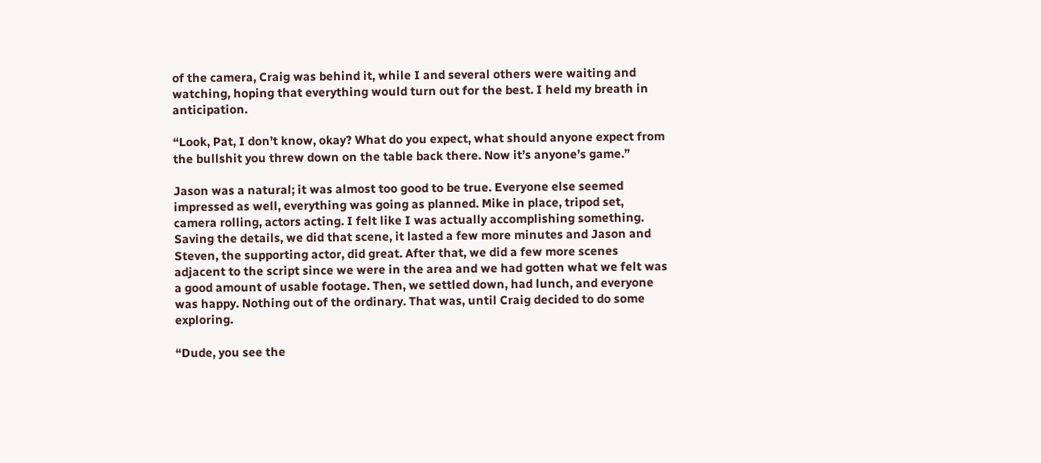of the camera, Craig was behind it, while I and several others were waiting and watching, hoping that everything would turn out for the best. I held my breath in anticipation.

“Look, Pat, I don’t know, okay? What do you expect, what should anyone expect from the bullshit you threw down on the table back there. Now it’s anyone’s game.”

Jason was a natural; it was almost too good to be true. Everyone else seemed impressed as well, everything was going as planned. Mike in place, tripod set, camera rolling, actors acting. I felt like I was actually accomplishing something. Saving the details, we did that scene, it lasted a few more minutes and Jason and Steven, the supporting actor, did great. After that, we did a few more scenes adjacent to the script since we were in the area and we had gotten what we felt was a good amount of usable footage. Then, we settled down, had lunch, and everyone was happy. Nothing out of the ordinary. That was, until Craig decided to do some exploring.

“Dude, you see the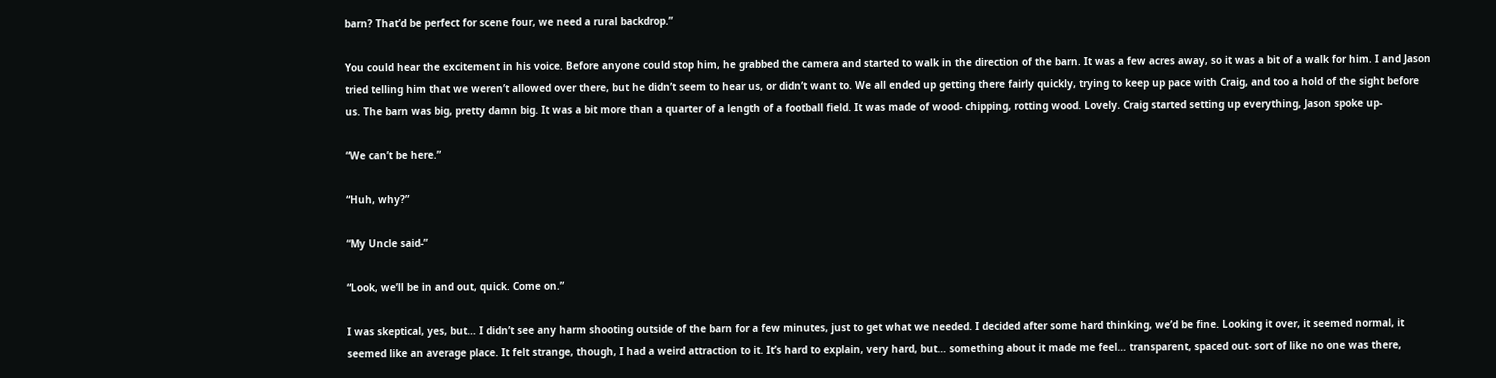barn? That’d be perfect for scene four, we need a rural backdrop.”

You could hear the excitement in his voice. Before anyone could stop him, he grabbed the camera and started to walk in the direction of the barn. It was a few acres away, so it was a bit of a walk for him. I and Jason tried telling him that we weren’t allowed over there, but he didn’t seem to hear us, or didn’t want to. We all ended up getting there fairly quickly, trying to keep up pace with Craig, and too a hold of the sight before us. The barn was big, pretty damn big. It was a bit more than a quarter of a length of a football field. It was made of wood- chipping, rotting wood. Lovely. Craig started setting up everything, Jason spoke up-

“We can’t be here.”

“Huh, why?”

“My Uncle said-”

“Look, we’ll be in and out, quick. Come on.”

I was skeptical, yes, but… I didn’t see any harm shooting outside of the barn for a few minutes, just to get what we needed. I decided after some hard thinking, we’d be fine. Looking it over, it seemed normal, it seemed like an average place. It felt strange, though, I had a weird attraction to it. It’s hard to explain, very hard, but… something about it made me feel… transparent, spaced out- sort of like no one was there,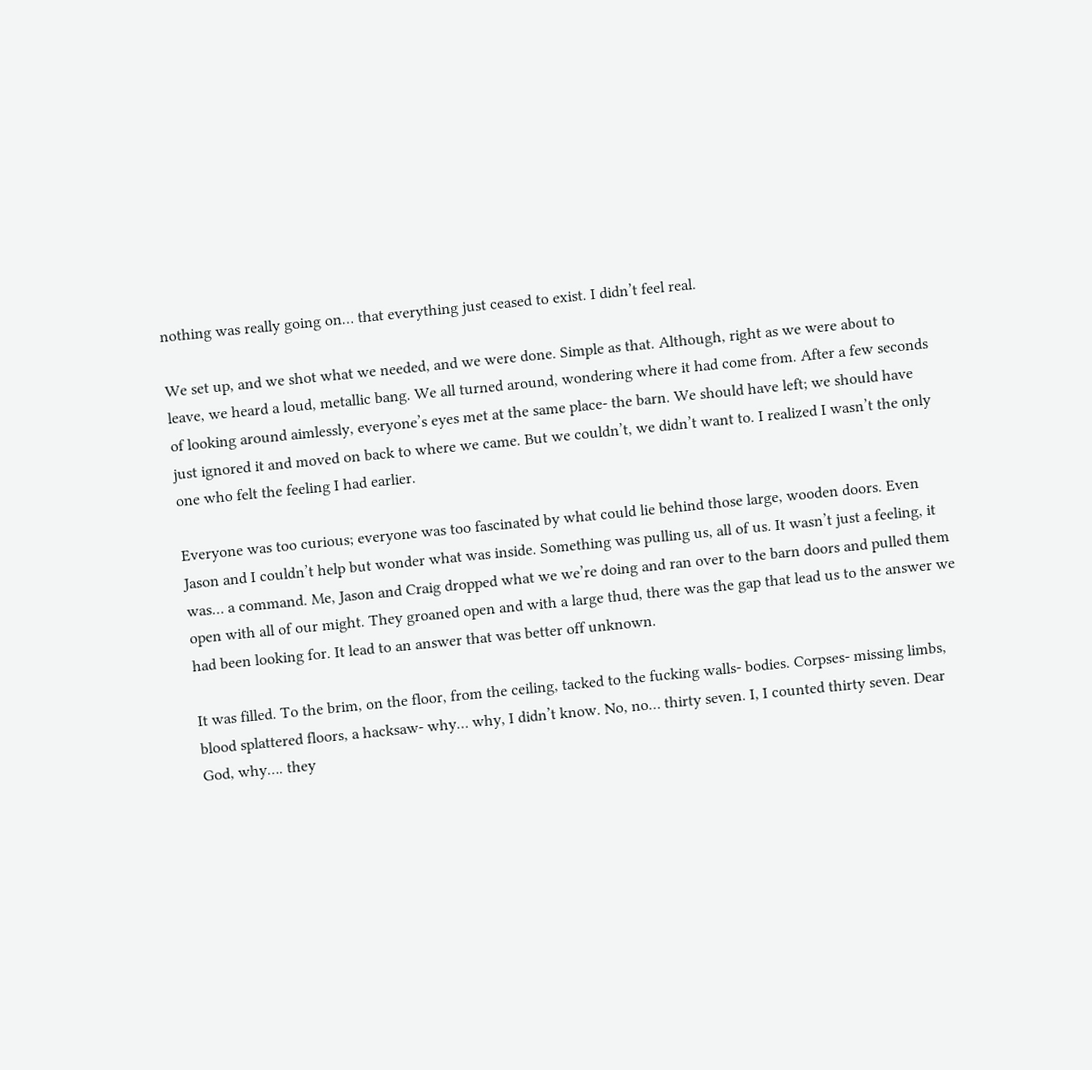nothing was really going on… that everything just ceased to exist. I didn’t feel real.

We set up, and we shot what we needed, and we were done. Simple as that. Although, right as we were about to leave, we heard a loud, metallic bang. We all turned around, wondering where it had come from. After a few seconds of looking around aimlessly, everyone’s eyes met at the same place- the barn. We should have left; we should have just ignored it and moved on back to where we came. But we couldn’t, we didn’t want to. I realized I wasn’t the only one who felt the feeling I had earlier.

Everyone was too curious; everyone was too fascinated by what could lie behind those large, wooden doors. Even Jason and I couldn’t help but wonder what was inside. Something was pulling us, all of us. It wasn’t just a feeling, it was… a command. Me, Jason and Craig dropped what we we’re doing and ran over to the barn doors and pulled them open with all of our might. They groaned open and with a large thud, there was the gap that lead us to the answer we had been looking for. It lead to an answer that was better off unknown.

It was filled. To the brim, on the floor, from the ceiling, tacked to the fucking walls- bodies. Corpses- missing limbs, blood splattered floors, a hacksaw- why… why, I didn’t know. No, no… thirty seven. I, I counted thirty seven. Dear God, why…. they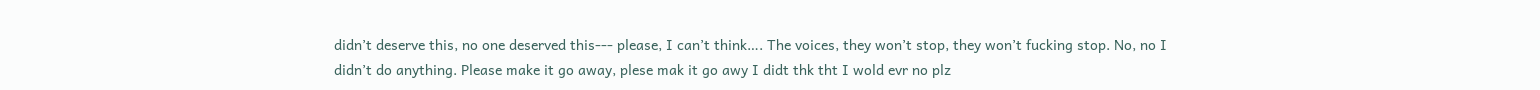didn’t deserve this, no one deserved this--- please, I can’t think…. The voices, they won’t stop, they won’t fucking stop. No, no I didn’t do anything. Please make it go away, plese mak it go awy I didt thk tht I wold evr no plz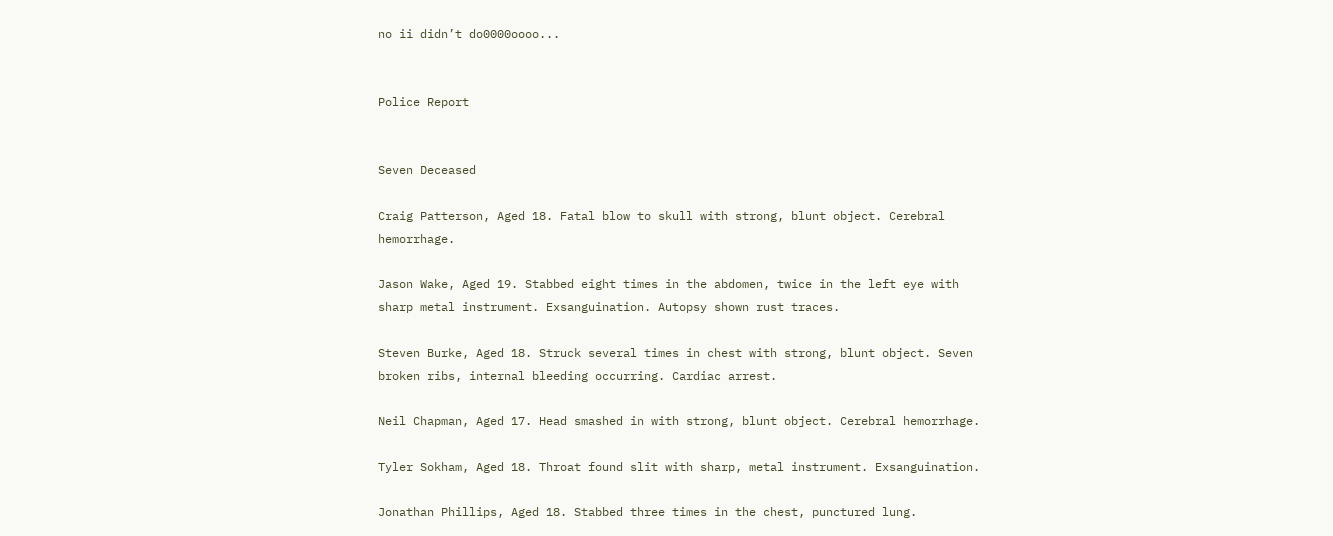no ii didn’t do0000oooo...


Police Report


Seven Deceased

Craig Patterson, Aged 18. Fatal blow to skull with strong, blunt object. Cerebral hemorrhage.

Jason Wake, Aged 19. Stabbed eight times in the abdomen, twice in the left eye with sharp metal instrument. Exsanguination. Autopsy shown rust traces.

Steven Burke, Aged 18. Struck several times in chest with strong, blunt object. Seven broken ribs, internal bleeding occurring. Cardiac arrest.

Neil Chapman, Aged 17. Head smashed in with strong, blunt object. Cerebral hemorrhage.

Tyler Sokham, Aged 18. Throat found slit with sharp, metal instrument. Exsanguination.

Jonathan Phillips, Aged 18. Stabbed three times in the chest, punctured lung.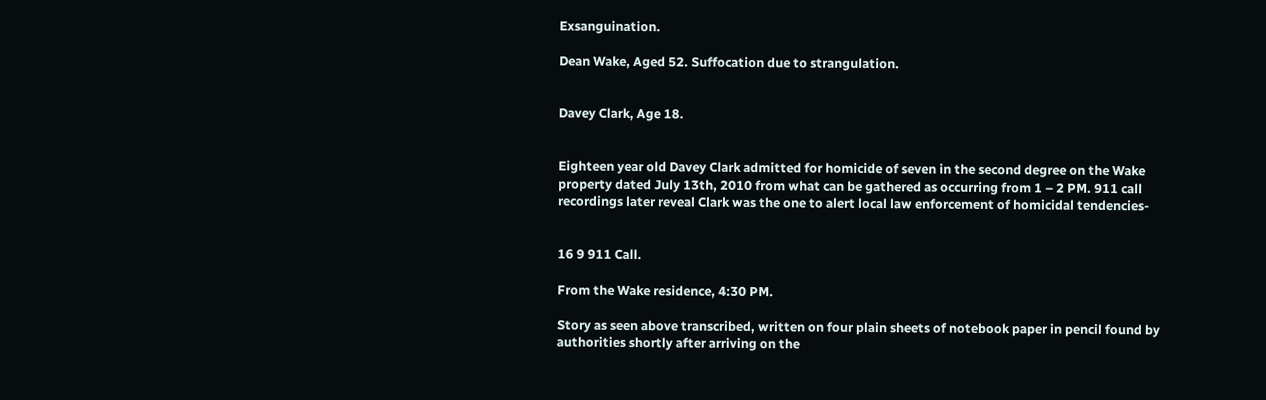Exsanguination.

Dean Wake, Aged 52. Suffocation due to strangulation.


Davey Clark, Age 18.


Eighteen year old Davey Clark admitted for homicide of seven in the second degree on the Wake property dated July 13th, 2010 from what can be gathered as occurring from 1 – 2 PM. 911 call recordings later reveal Clark was the one to alert local law enforcement of homicidal tendencies-


16 9 911 Call.

From the Wake residence, 4:30 PM.

Story as seen above transcribed, written on four plain sheets of notebook paper in pencil found by authorities shortly after arriving on the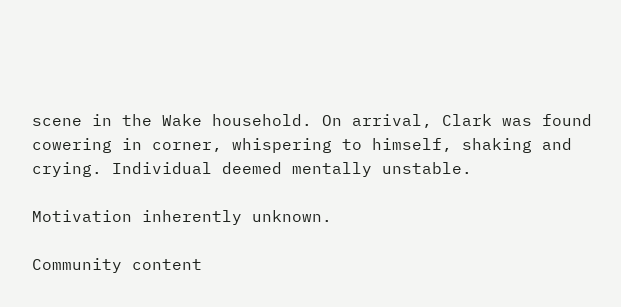scene in the Wake household. On arrival, Clark was found cowering in corner, whispering to himself, shaking and crying. Individual deemed mentally unstable.

Motivation inherently unknown.

Community content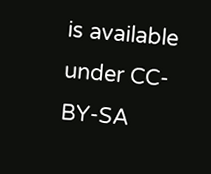is available under CC-BY-SA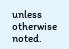unless otherwise noted.